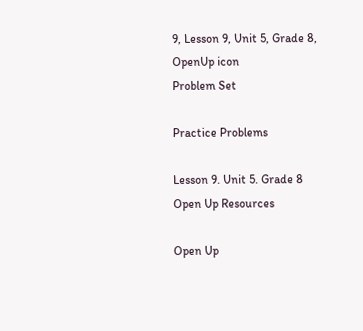9, Lesson 9, Unit 5, Grade 8, OpenUp icon
Problem Set

Practice Problems

Lesson 9. Unit 5. Grade 8 Open Up Resources

Open Up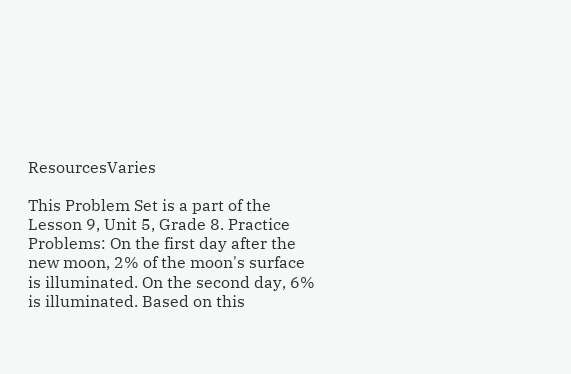ResourcesVaries

This Problem Set is a part of the Lesson 9, Unit 5, Grade 8. Practice Problems: On the first day after the new moon, 2% of the moon's surface is illuminated. On the second day, 6% is illuminated. Based on this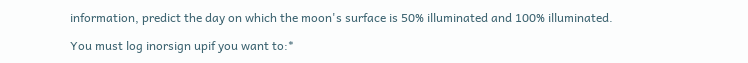information, predict the day on which the moon's surface is 50% illuminated and 100% illuminated.

You must log inorsign upif you want to:*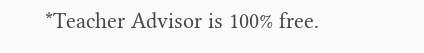*Teacher Advisor is 100% free.